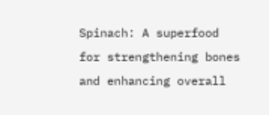Spinach: A superfood for strengthening bones and enhancing overall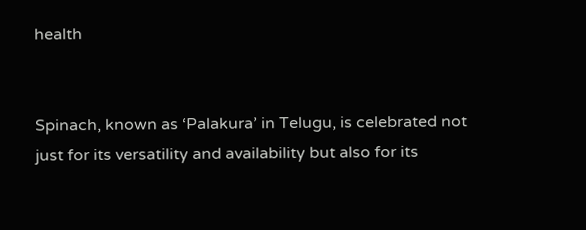health


Spinach, known as ‘Palakura’ in Telugu, is celebrated not just for its versatility and availability but also for its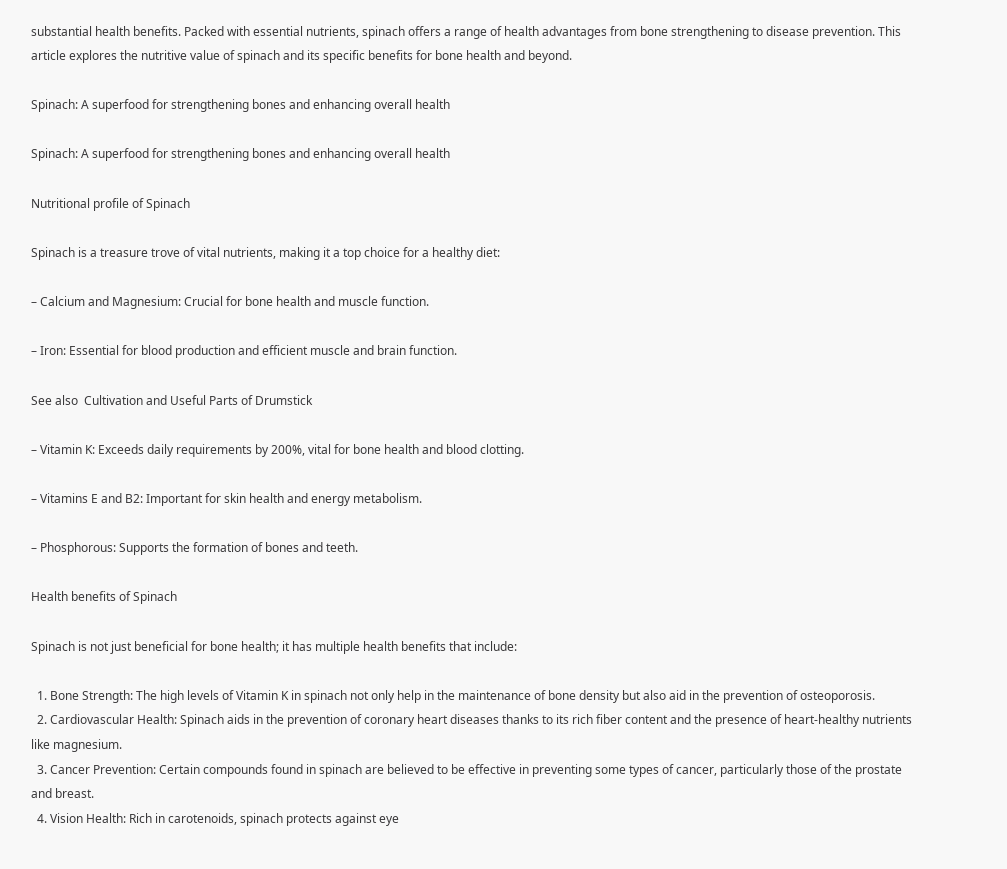substantial health benefits. Packed with essential nutrients, spinach offers a range of health advantages from bone strengthening to disease prevention. This article explores the nutritive value of spinach and its specific benefits for bone health and beyond.

Spinach: A superfood for strengthening bones and enhancing overall health

Spinach: A superfood for strengthening bones and enhancing overall health

Nutritional profile of Spinach

Spinach is a treasure trove of vital nutrients, making it a top choice for a healthy diet:

– Calcium and Magnesium: Crucial for bone health and muscle function.

– Iron: Essential for blood production and efficient muscle and brain function.

See also  Cultivation and Useful Parts of Drumstick

– Vitamin K: Exceeds daily requirements by 200%, vital for bone health and blood clotting.

– Vitamins E and B2: Important for skin health and energy metabolism.

– Phosphorous: Supports the formation of bones and teeth.

Health benefits of Spinach

Spinach is not just beneficial for bone health; it has multiple health benefits that include:

  1. Bone Strength: The high levels of Vitamin K in spinach not only help in the maintenance of bone density but also aid in the prevention of osteoporosis.
  2. Cardiovascular Health: Spinach aids in the prevention of coronary heart diseases thanks to its rich fiber content and the presence of heart-healthy nutrients like magnesium.
  3. Cancer Prevention: Certain compounds found in spinach are believed to be effective in preventing some types of cancer, particularly those of the prostate and breast.
  4. Vision Health: Rich in carotenoids, spinach protects against eye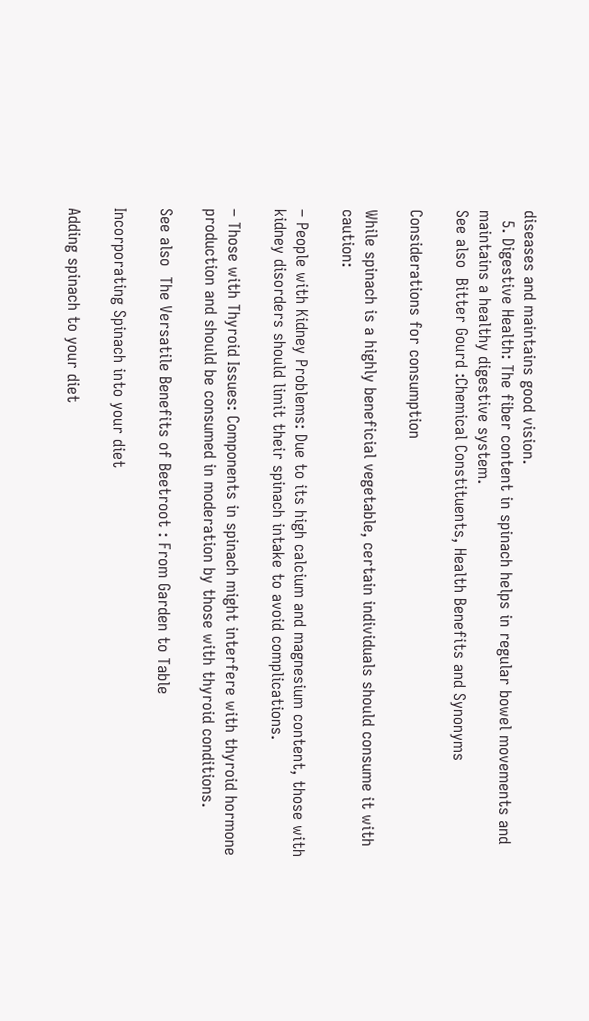diseases and maintains good vision.
  5. Digestive Health: The fiber content in spinach helps in regular bowel movements and maintains a healthy digestive system.
See also  Bitter Gourd :Chemical Constituents, Health Benefits and Synonyms

Considerations for consumption

While spinach is a highly beneficial vegetable, certain individuals should consume it with caution:

– People with Kidney Problems: Due to its high calcium and magnesium content, those with kidney disorders should limit their spinach intake to avoid complications.

– Those with Thyroid Issues: Components in spinach might interfere with thyroid hormone production and should be consumed in moderation by those with thyroid conditions.

See also  The Versatile Benefits of Beetroot : From Garden to Table

Incorporating Spinach into your diet

Adding spinach to your diet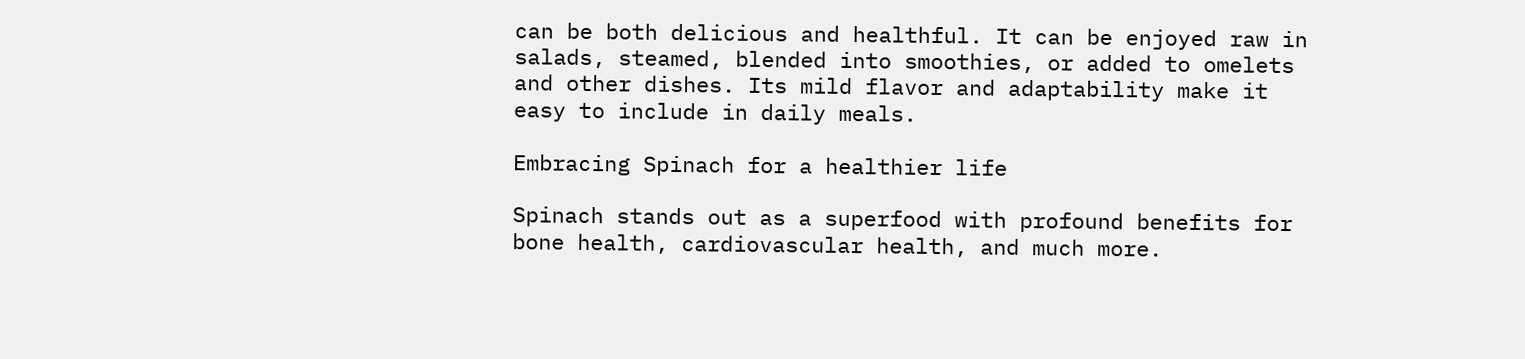can be both delicious and healthful. It can be enjoyed raw in salads, steamed, blended into smoothies, or added to omelets and other dishes. Its mild flavor and adaptability make it easy to include in daily meals.

Embracing Spinach for a healthier life

Spinach stands out as a superfood with profound benefits for bone health, cardiovascular health, and much more.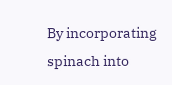By incorporating spinach into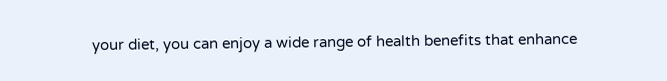your diet, you can enjoy a wide range of health benefits that enhance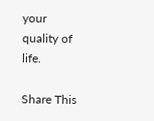your quality of life.

Share This